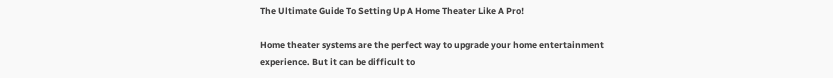The Ultimate Guide To Setting Up A Home Theater Like A Pro!

Home theater systems are the perfect way to upgrade your home entertainment experience. But it can be difficult to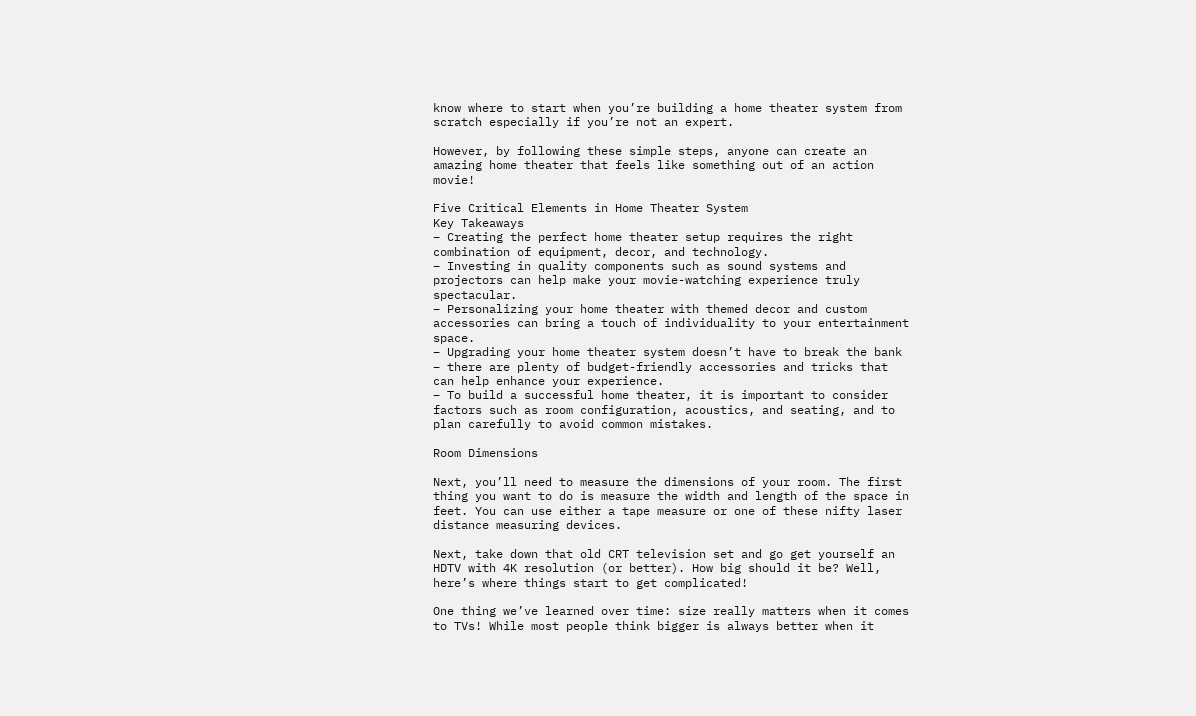know where to start when you’re building a home theater system from scratch especially if you’re not an expert.

However, by following these simple steps, anyone can create an amazing home theater that feels like something out of an action movie!

Five Critical Elements in Home Theater System
Key Takeaways
– Creating the perfect home theater setup requires the right combination of equipment, decor, and technology.
– Investing in quality components such as sound systems and projectors can help make your movie-watching experience truly spectacular.
– Personalizing your home theater with themed decor and custom accessories can bring a touch of individuality to your entertainment space.
– Upgrading your home theater system doesn’t have to break the bank – there are plenty of budget-friendly accessories and tricks that can help enhance your experience.
– To build a successful home theater, it is important to consider factors such as room configuration, acoustics, and seating, and to plan carefully to avoid common mistakes.

Room Dimensions

Next, you’ll need to measure the dimensions of your room. The first thing you want to do is measure the width and length of the space in feet. You can use either a tape measure or one of these nifty laser distance measuring devices.

Next, take down that old CRT television set and go get yourself an HDTV with 4K resolution (or better). How big should it be? Well, here’s where things start to get complicated!

One thing we’ve learned over time: size really matters when it comes to TVs! While most people think bigger is always better when it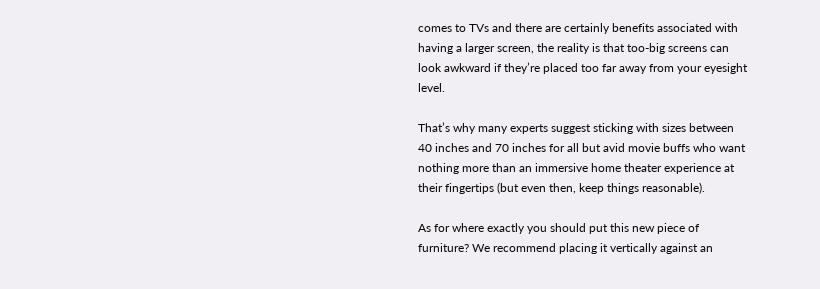comes to TVs and there are certainly benefits associated with having a larger screen, the reality is that too-big screens can look awkward if they’re placed too far away from your eyesight level.

That’s why many experts suggest sticking with sizes between 40 inches and 70 inches for all but avid movie buffs who want nothing more than an immersive home theater experience at their fingertips (but even then, keep things reasonable).

As for where exactly you should put this new piece of furniture? We recommend placing it vertically against an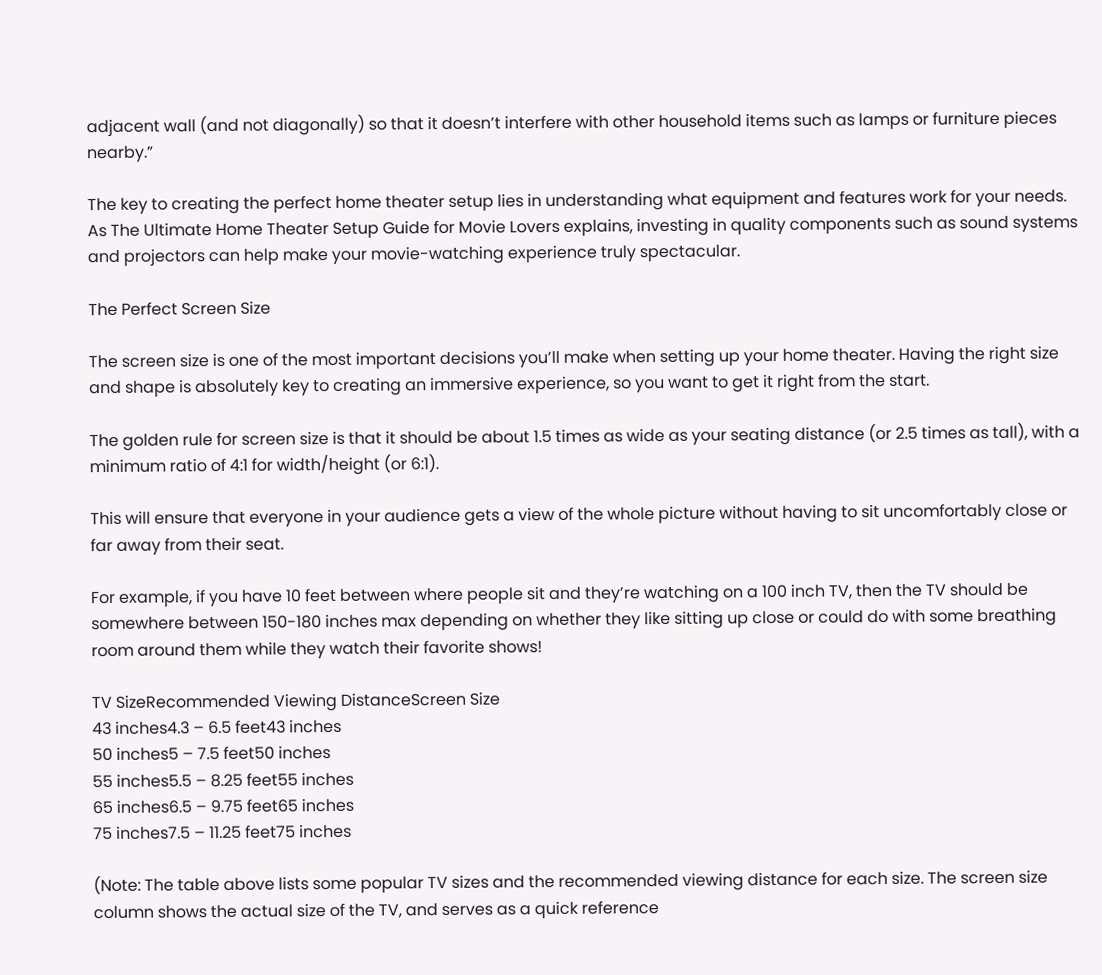adjacent wall (and not diagonally) so that it doesn’t interfere with other household items such as lamps or furniture pieces nearby.”

The key to creating the perfect home theater setup lies in understanding what equipment and features work for your needs. As The Ultimate Home Theater Setup Guide for Movie Lovers explains, investing in quality components such as sound systems and projectors can help make your movie-watching experience truly spectacular.

The Perfect Screen Size

The screen size is one of the most important decisions you’ll make when setting up your home theater. Having the right size and shape is absolutely key to creating an immersive experience, so you want to get it right from the start.

The golden rule for screen size is that it should be about 1.5 times as wide as your seating distance (or 2.5 times as tall), with a minimum ratio of 4:1 for width/height (or 6:1).

This will ensure that everyone in your audience gets a view of the whole picture without having to sit uncomfortably close or far away from their seat.

For example, if you have 10 feet between where people sit and they’re watching on a 100 inch TV, then the TV should be somewhere between 150-180 inches max depending on whether they like sitting up close or could do with some breathing room around them while they watch their favorite shows!

TV SizeRecommended Viewing DistanceScreen Size
43 inches4.3 – 6.5 feet43 inches
50 inches5 – 7.5 feet50 inches
55 inches5.5 – 8.25 feet55 inches
65 inches6.5 – 9.75 feet65 inches
75 inches7.5 – 11.25 feet75 inches

(Note: The table above lists some popular TV sizes and the recommended viewing distance for each size. The screen size column shows the actual size of the TV, and serves as a quick reference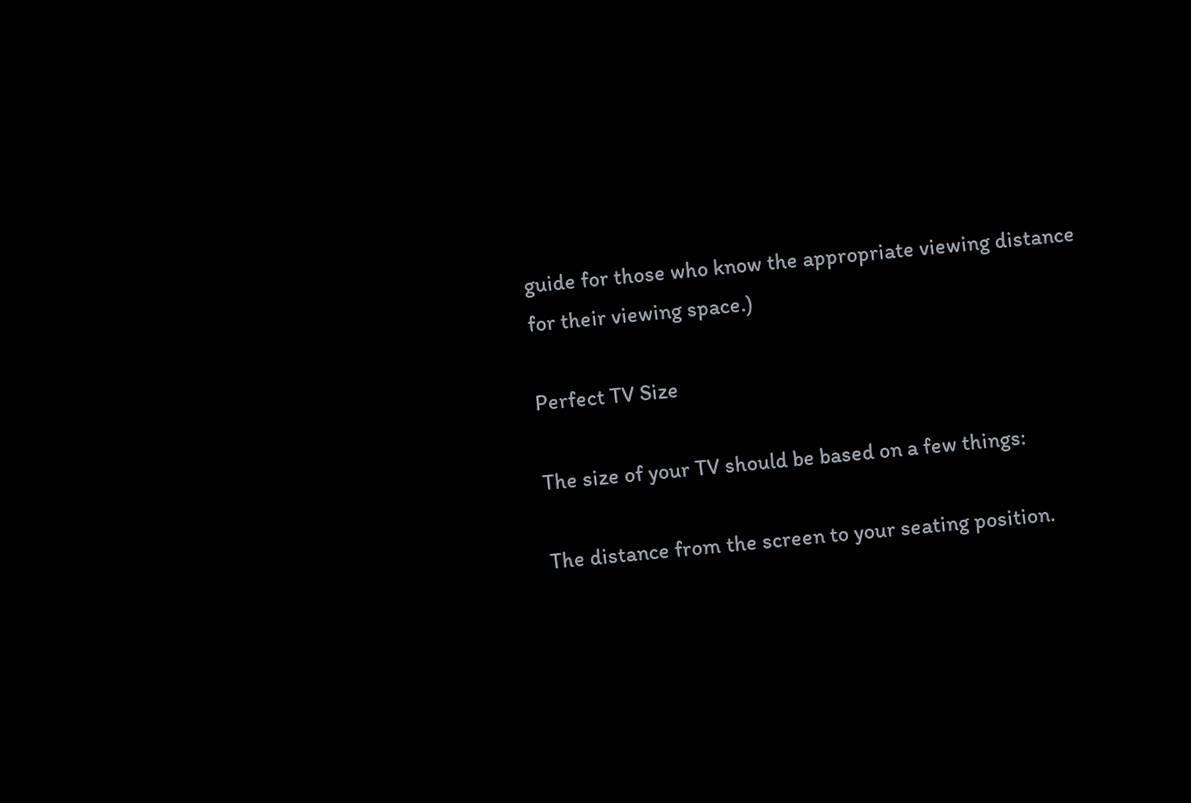guide for those who know the appropriate viewing distance for their viewing space.)

Perfect TV Size

The size of your TV should be based on a few things:

The distance from the screen to your seating position.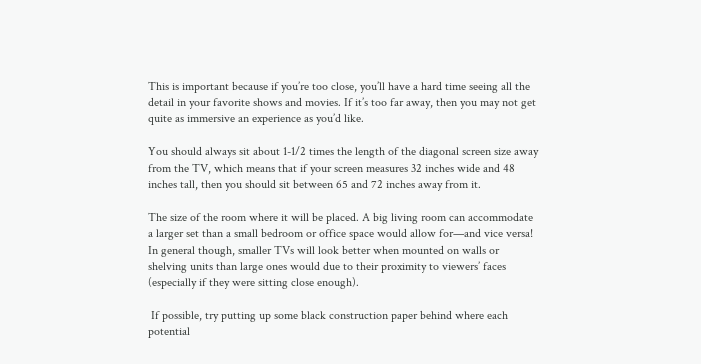This is important because if you’re too close, you’ll have a hard time seeing all the detail in your favorite shows and movies. If it’s too far away, then you may not get quite as immersive an experience as you’d like.

You should always sit about 1-1/2 times the length of the diagonal screen size away from the TV, which means that if your screen measures 32 inches wide and 48 inches tall, then you should sit between 65 and 72 inches away from it.

The size of the room where it will be placed. A big living room can accommodate a larger set than a small bedroom or office space would allow for—and vice versa! In general though, smaller TVs will look better when mounted on walls or shelving units than large ones would due to their proximity to viewers’ faces (especially if they were sitting close enough).

 If possible, try putting up some black construction paper behind where each potential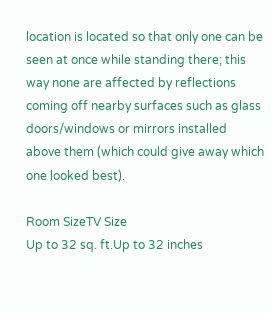location is located so that only one can be seen at once while standing there; this way none are affected by reflections coming off nearby surfaces such as glass doors/windows or mirrors installed above them (which could give away which one looked best).

Room SizeTV Size
Up to 32 sq. ft.Up to 32 inches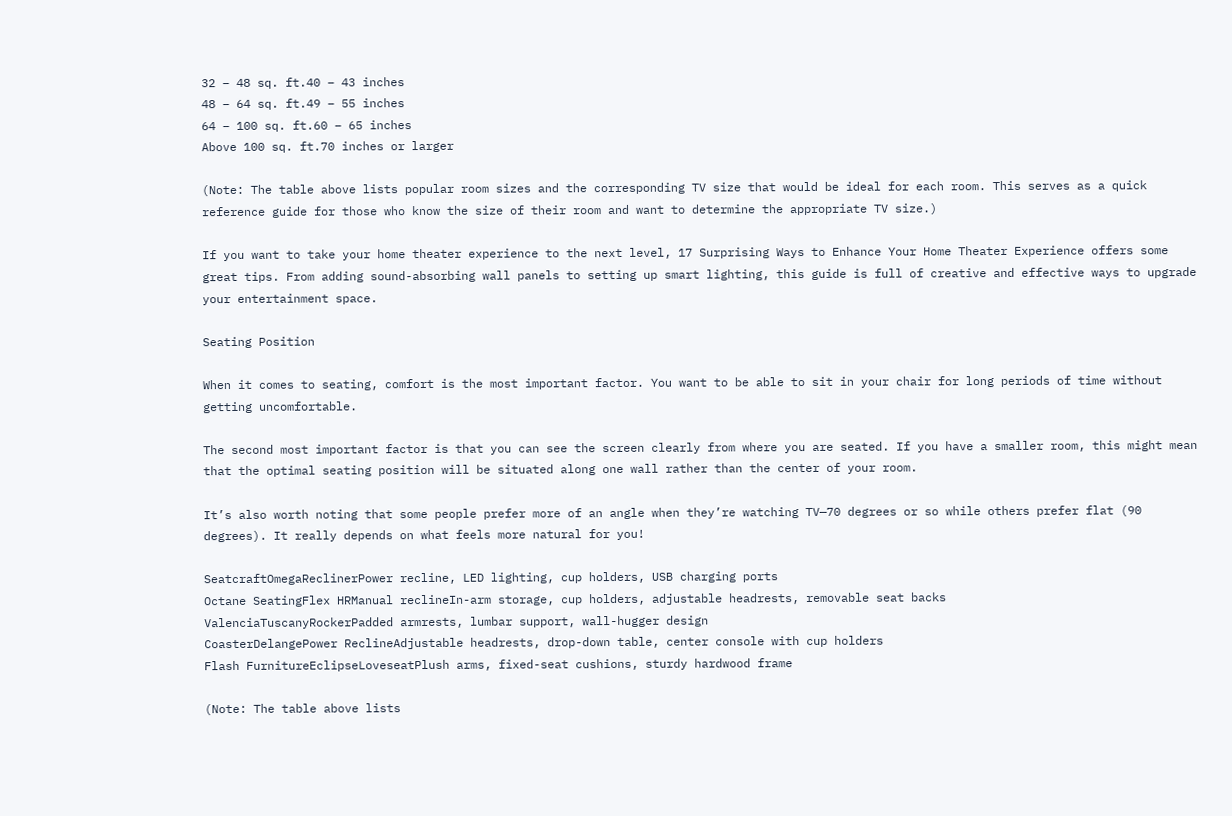32 – 48 sq. ft.40 – 43 inches
48 – 64 sq. ft.49 – 55 inches
64 – 100 sq. ft.60 – 65 inches
Above 100 sq. ft.70 inches or larger

(Note: The table above lists popular room sizes and the corresponding TV size that would be ideal for each room. This serves as a quick reference guide for those who know the size of their room and want to determine the appropriate TV size.)

If you want to take your home theater experience to the next level, 17 Surprising Ways to Enhance Your Home Theater Experience offers some great tips. From adding sound-absorbing wall panels to setting up smart lighting, this guide is full of creative and effective ways to upgrade your entertainment space.

Seating Position

When it comes to seating, comfort is the most important factor. You want to be able to sit in your chair for long periods of time without getting uncomfortable.

The second most important factor is that you can see the screen clearly from where you are seated. If you have a smaller room, this might mean that the optimal seating position will be situated along one wall rather than the center of your room.

It’s also worth noting that some people prefer more of an angle when they’re watching TV—70 degrees or so while others prefer flat (90 degrees). It really depends on what feels more natural for you!

SeatcraftOmegaReclinerPower recline, LED lighting, cup holders, USB charging ports
Octane SeatingFlex HRManual reclineIn-arm storage, cup holders, adjustable headrests, removable seat backs
ValenciaTuscanyRockerPadded armrests, lumbar support, wall-hugger design
CoasterDelangePower ReclineAdjustable headrests, drop-down table, center console with cup holders
Flash FurnitureEclipseLoveseatPlush arms, fixed-seat cushions, sturdy hardwood frame

(Note: The table above lists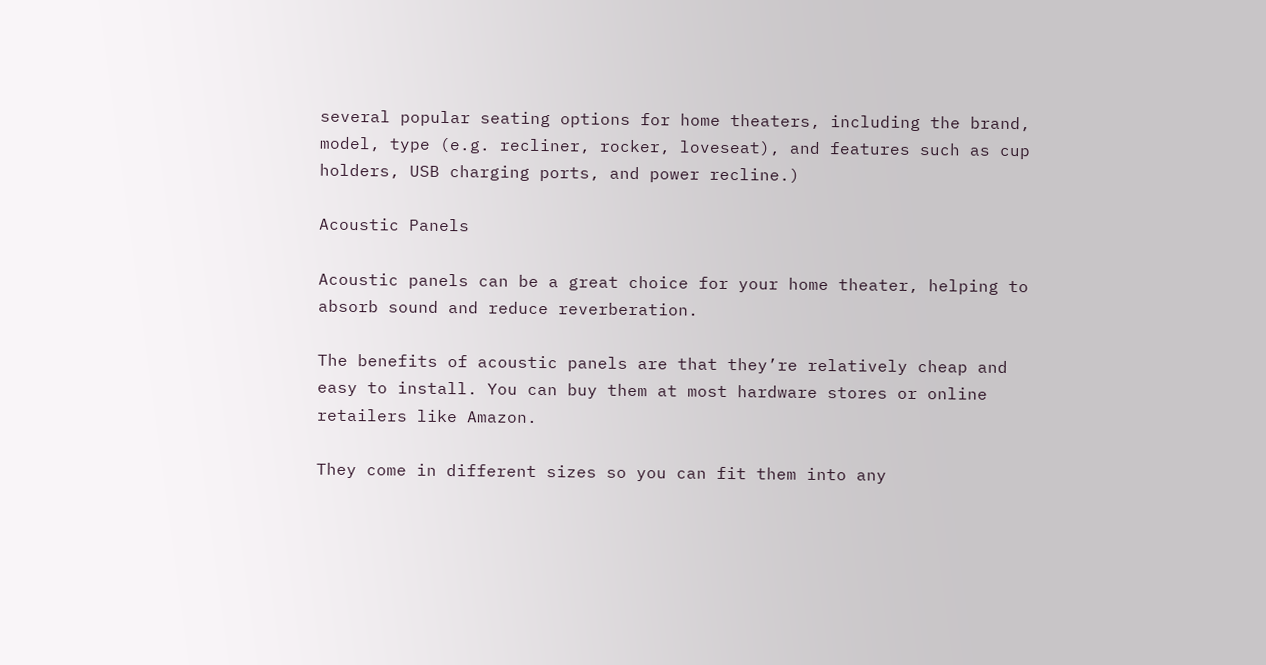several popular seating options for home theaters, including the brand, model, type (e.g. recliner, rocker, loveseat), and features such as cup holders, USB charging ports, and power recline.)

Acoustic Panels

Acoustic panels can be a great choice for your home theater, helping to absorb sound and reduce reverberation.

The benefits of acoustic panels are that they’re relatively cheap and easy to install. You can buy them at most hardware stores or online retailers like Amazon.

They come in different sizes so you can fit them into any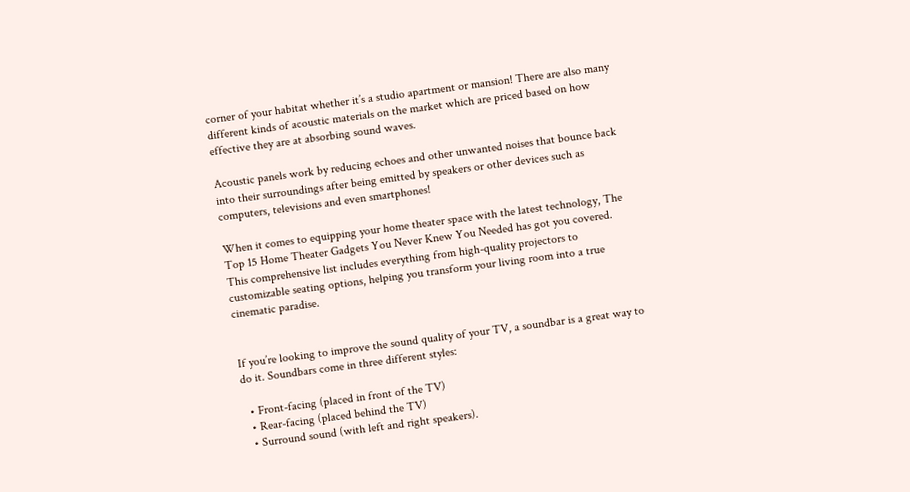corner of your habitat whether it’s a studio apartment or mansion! There are also many different kinds of acoustic materials on the market which are priced based on how effective they are at absorbing sound waves.

Acoustic panels work by reducing echoes and other unwanted noises that bounce back into their surroundings after being emitted by speakers or other devices such as computers, televisions and even smartphones!

When it comes to equipping your home theater space with the latest technology, The Top 15 Home Theater Gadgets You Never Knew You Needed has got you covered. This comprehensive list includes everything from high-quality projectors to customizable seating options, helping you transform your living room into a true cinematic paradise.


If you’re looking to improve the sound quality of your TV, a soundbar is a great way to do it. Soundbars come in three different styles:

  • Front-facing (placed in front of the TV)
  • Rear-facing (placed behind the TV)
  • Surround sound (with left and right speakers).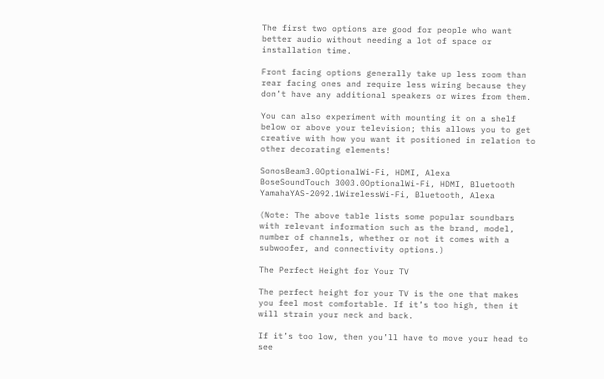The first two options are good for people who want better audio without needing a lot of space or installation time.

Front facing options generally take up less room than rear facing ones and require less wiring because they don’t have any additional speakers or wires from them.

You can also experiment with mounting it on a shelf below or above your television; this allows you to get creative with how you want it positioned in relation to other decorating elements!

SonosBeam3.0OptionalWi-Fi, HDMI, Alexa
BoseSoundTouch 3003.0OptionalWi-Fi, HDMI, Bluetooth
YamahaYAS-2092.1WirelessWi-Fi, Bluetooth, Alexa

(Note: The above table lists some popular soundbars with relevant information such as the brand, model, number of channels, whether or not it comes with a subwoofer, and connectivity options.)

The Perfect Height for Your TV

The perfect height for your TV is the one that makes you feel most comfortable. If it’s too high, then it will strain your neck and back.

If it’s too low, then you’ll have to move your head to see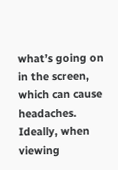what’s going on in the screen, which can cause headaches. Ideally, when viewing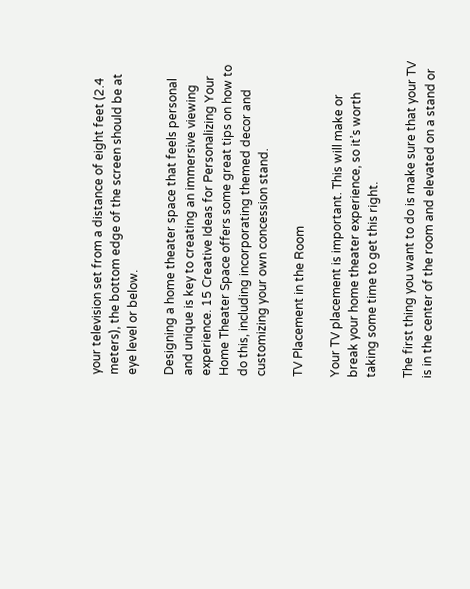your television set from a distance of eight feet (2.4 meters), the bottom edge of the screen should be at eye level or below.

Designing a home theater space that feels personal and unique is key to creating an immersive viewing experience. 15 Creative Ideas for Personalizing Your Home Theater Space offers some great tips on how to do this, including incorporating themed decor and customizing your own concession stand.

TV Placement in the Room

Your TV placement is important. This will make or break your home theater experience, so it’s worth taking some time to get this right.

The first thing you want to do is make sure that your TV is in the center of the room and elevated on a stand or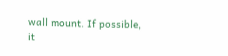wall mount. If possible, it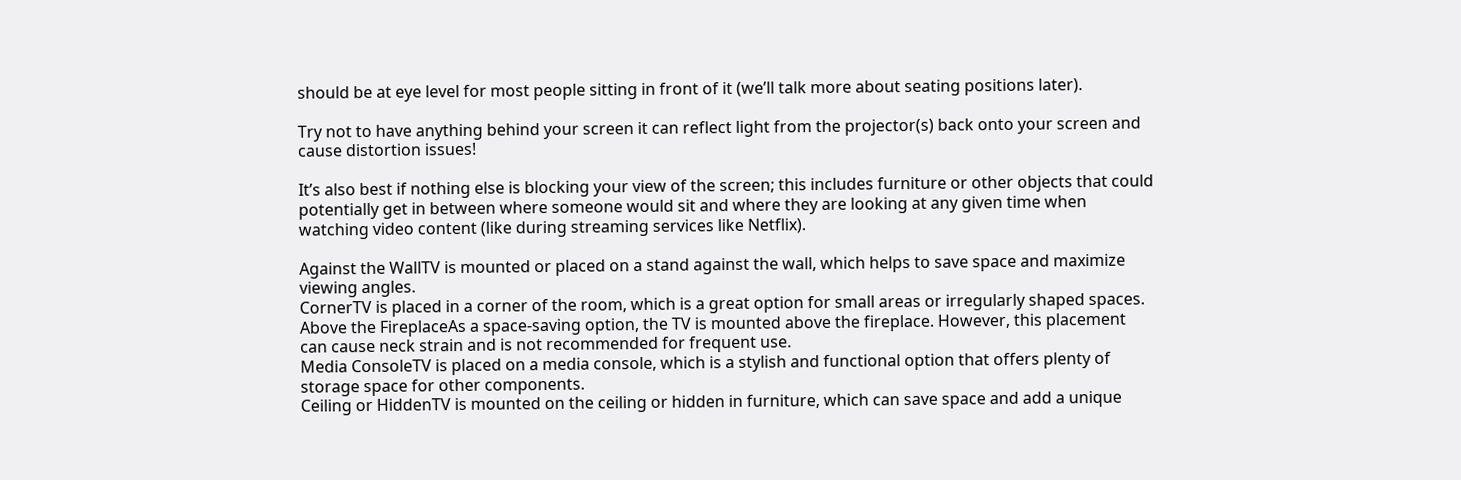should be at eye level for most people sitting in front of it (we’ll talk more about seating positions later).

Try not to have anything behind your screen it can reflect light from the projector(s) back onto your screen and cause distortion issues!

It’s also best if nothing else is blocking your view of the screen; this includes furniture or other objects that could potentially get in between where someone would sit and where they are looking at any given time when watching video content (like during streaming services like Netflix).

Against the WallTV is mounted or placed on a stand against the wall, which helps to save space and maximize viewing angles.
CornerTV is placed in a corner of the room, which is a great option for small areas or irregularly shaped spaces.
Above the FireplaceAs a space-saving option, the TV is mounted above the fireplace. However, this placement can cause neck strain and is not recommended for frequent use.
Media ConsoleTV is placed on a media console, which is a stylish and functional option that offers plenty of storage space for other components.
Ceiling or HiddenTV is mounted on the ceiling or hidden in furniture, which can save space and add a unique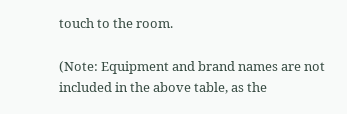touch to the room.

(Note: Equipment and brand names are not included in the above table, as the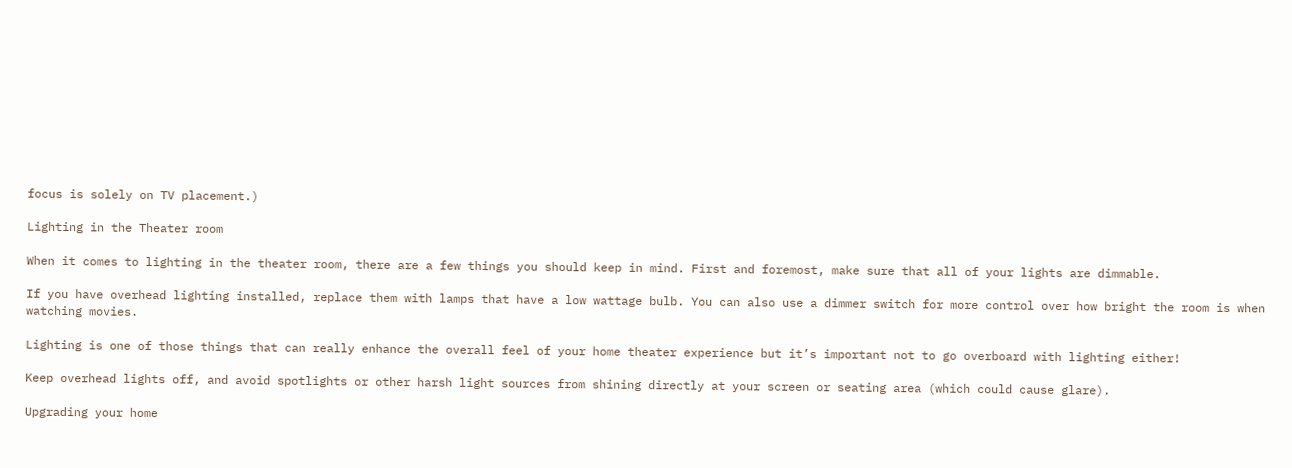focus is solely on TV placement.)

Lighting in the Theater room

When it comes to lighting in the theater room, there are a few things you should keep in mind. First and foremost, make sure that all of your lights are dimmable.

If you have overhead lighting installed, replace them with lamps that have a low wattage bulb. You can also use a dimmer switch for more control over how bright the room is when watching movies.

Lighting is one of those things that can really enhance the overall feel of your home theater experience but it’s important not to go overboard with lighting either!

Keep overhead lights off, and avoid spotlights or other harsh light sources from shining directly at your screen or seating area (which could cause glare).

Upgrading your home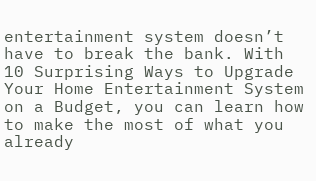entertainment system doesn’t have to break the bank. With 10 Surprising Ways to Upgrade Your Home Entertainment System on a Budget, you can learn how to make the most of what you already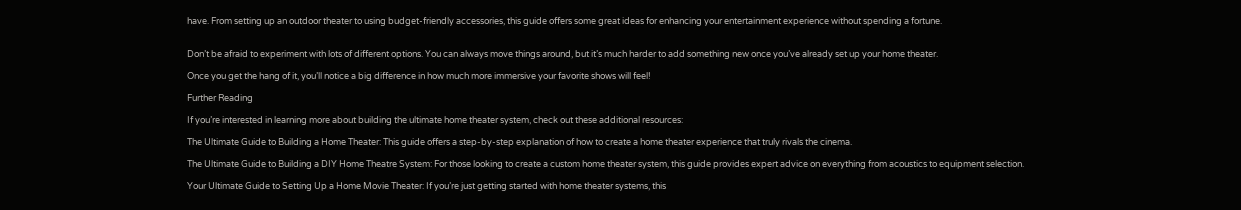have. From setting up an outdoor theater to using budget-friendly accessories, this guide offers some great ideas for enhancing your entertainment experience without spending a fortune.


Don’t be afraid to experiment with lots of different options. You can always move things around, but it’s much harder to add something new once you’ve already set up your home theater.

Once you get the hang of it, you’ll notice a big difference in how much more immersive your favorite shows will feel!

Further Reading

If you’re interested in learning more about building the ultimate home theater system, check out these additional resources:

The Ultimate Guide to Building a Home Theater: This guide offers a step-by-step explanation of how to create a home theater experience that truly rivals the cinema.

The Ultimate Guide to Building a DIY Home Theatre System: For those looking to create a custom home theater system, this guide provides expert advice on everything from acoustics to equipment selection.

Your Ultimate Guide to Setting Up a Home Movie Theater: If you’re just getting started with home theater systems, this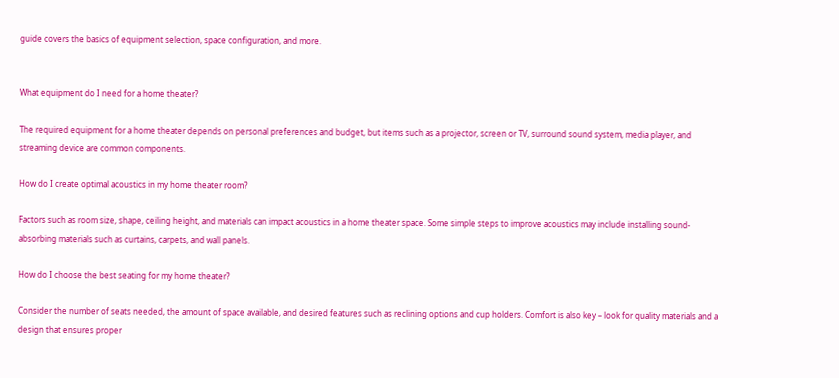guide covers the basics of equipment selection, space configuration, and more.


What equipment do I need for a home theater?

The required equipment for a home theater depends on personal preferences and budget, but items such as a projector, screen or TV, surround sound system, media player, and streaming device are common components.

How do I create optimal acoustics in my home theater room?

Factors such as room size, shape, ceiling height, and materials can impact acoustics in a home theater space. Some simple steps to improve acoustics may include installing sound-absorbing materials such as curtains, carpets, and wall panels.

How do I choose the best seating for my home theater?

Consider the number of seats needed, the amount of space available, and desired features such as reclining options and cup holders. Comfort is also key – look for quality materials and a design that ensures proper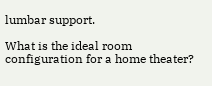lumbar support.

What is the ideal room configuration for a home theater?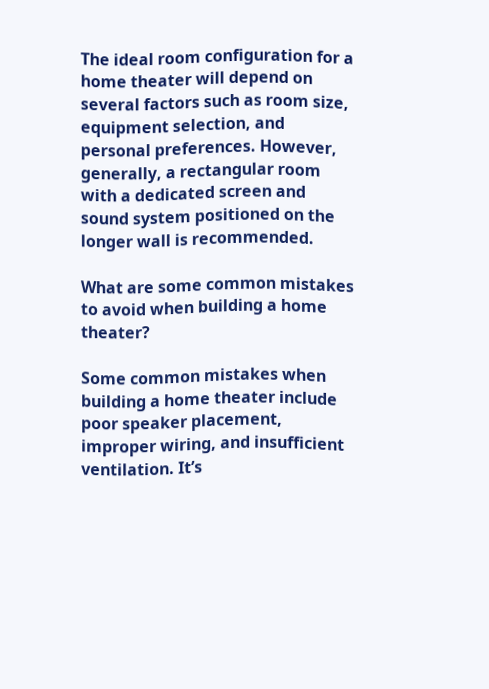The ideal room configuration for a home theater will depend on several factors such as room size, equipment selection, and personal preferences. However, generally, a rectangular room with a dedicated screen and sound system positioned on the longer wall is recommended.

What are some common mistakes to avoid when building a home theater?

Some common mistakes when building a home theater include poor speaker placement, improper wiring, and insufficient ventilation. It’s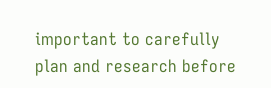important to carefully plan and research before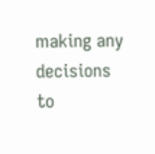making any decisions to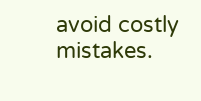avoid costly mistakes.